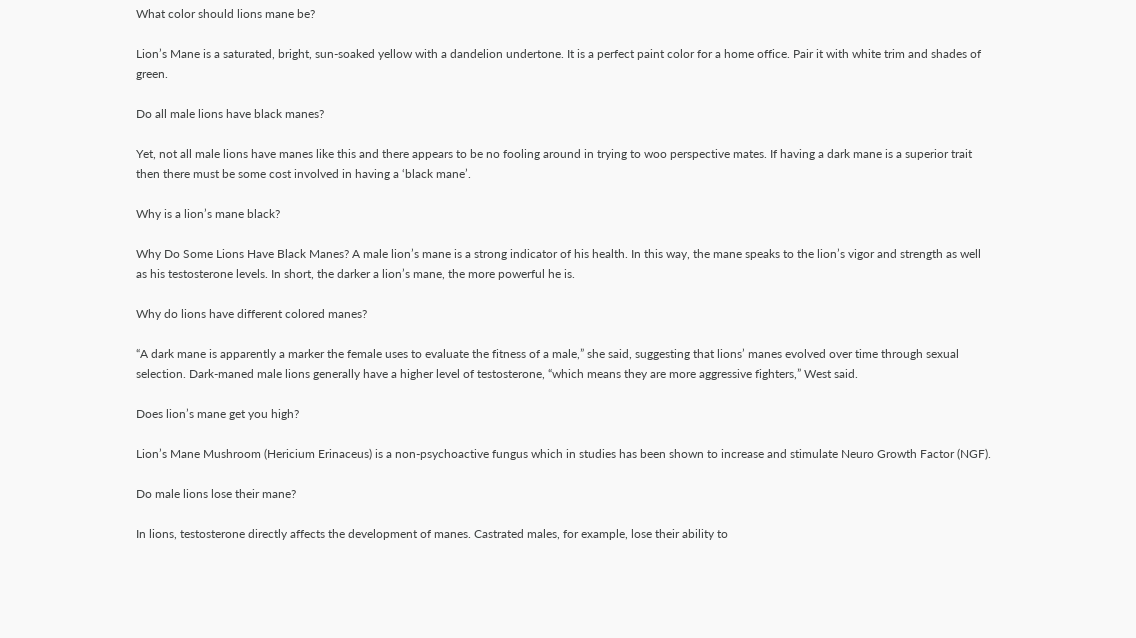What color should lions mane be?

Lion’s Mane is a saturated, bright, sun-soaked yellow with a dandelion undertone. It is a perfect paint color for a home office. Pair it with white trim and shades of green.

Do all male lions have black manes?

Yet, not all male lions have manes like this and there appears to be no fooling around in trying to woo perspective mates. If having a dark mane is a superior trait then there must be some cost involved in having a ‘black mane’.

Why is a lion’s mane black?

Why Do Some Lions Have Black Manes? A male lion’s mane is a strong indicator of his health. In this way, the mane speaks to the lion’s vigor and strength as well as his testosterone levels. In short, the darker a lion’s mane, the more powerful he is.

Why do lions have different colored manes?

“A dark mane is apparently a marker the female uses to evaluate the fitness of a male,” she said, suggesting that lions’ manes evolved over time through sexual selection. Dark-maned male lions generally have a higher level of testosterone, “which means they are more aggressive fighters,” West said.

Does lion’s mane get you high?

Lion’s Mane Mushroom (Hericium Erinaceus) is a non-psychoactive fungus which in studies has been shown to increase and stimulate Neuro Growth Factor (NGF).

Do male lions lose their mane?

In lions, testosterone directly affects the development of manes. Castrated males, for example, lose their ability to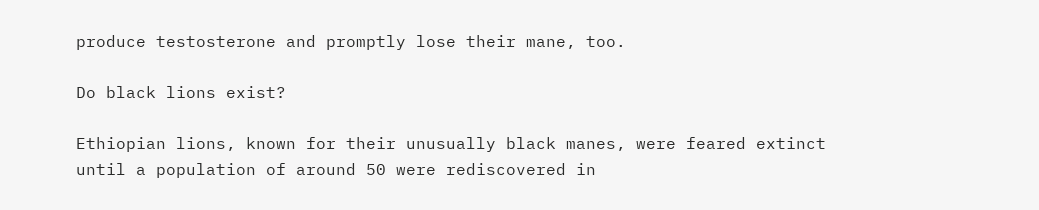produce testosterone and promptly lose their mane, too.

Do black lions exist?

Ethiopian lions, known for their unusually black manes, were feared extinct until a population of around 50 were rediscovered in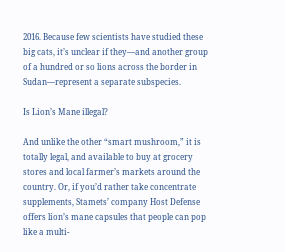2016. Because few scientists have studied these big cats, it’s unclear if they—and another group of a hundred or so lions across the border in Sudan—represent a separate subspecies.

Is Lion’s Mane illegal?

And unlike the other “smart mushroom,” it is totally legal, and available to buy at grocery stores and local farmer’s markets around the country. Or, if you’d rather take concentrate supplements, Stamets’ company Host Defense offers lion’s mane capsules that people can pop like a multi-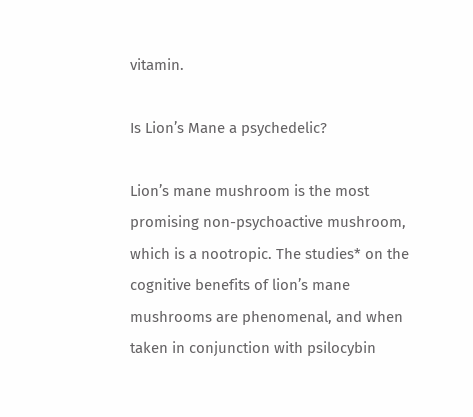vitamin.

Is Lion’s Mane a psychedelic?

Lion’s mane mushroom is the most promising non-psychoactive mushroom, which is a nootropic. The studies* on the cognitive benefits of lion’s mane mushrooms are phenomenal, and when taken in conjunction with psilocybin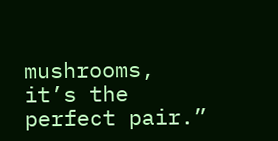mushrooms, it’s the perfect pair.”